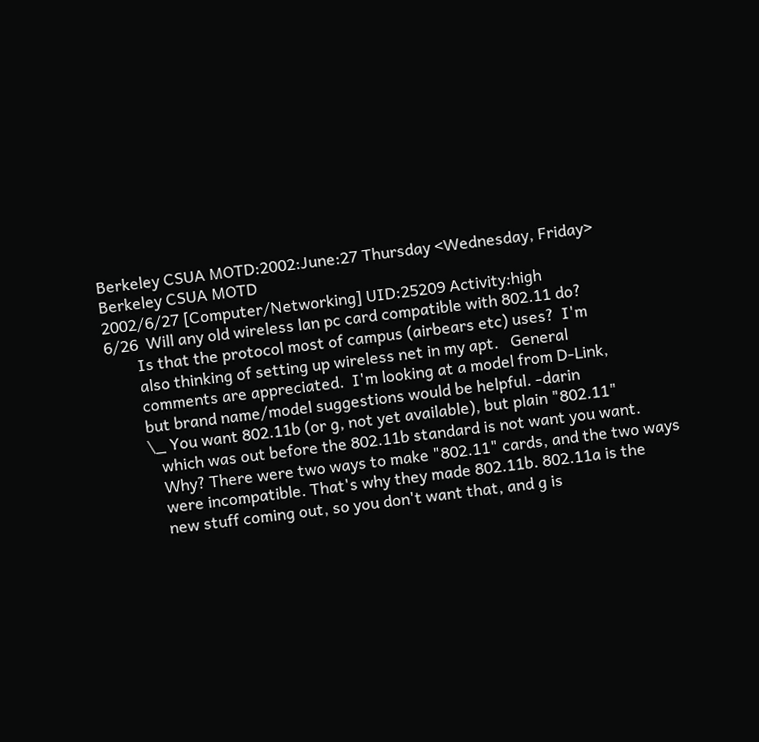Berkeley CSUA MOTD:2002:June:27 Thursday <Wednesday, Friday>
Berkeley CSUA MOTD
2002/6/27 [Computer/Networking] UID:25209 Activity:high
6/26  Will any old wireless lan pc card compatible with 802.11 do?
        Is that the protocol most of campus (airbears etc) uses?  I'm
        also thinking of setting up wireless net in my apt.   General
        comments are appreciated.  I'm looking at a model from D-Link,
        but brand name/model suggestions would be helpful. -darin
        \_ You want 802.11b (or g, not yet available), but plain "802.11"
           which was out before the 802.11b standard is not want you want.
           Why? There were two ways to make "802.11" cards, and the two ways
           were incompatible. That's why they made 802.11b. 802.11a is the
           new stuff coming out, so you don't want that, and g is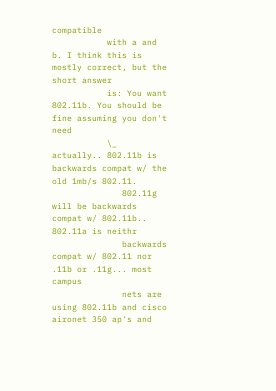compatible
           with a and b. I think this is mostly correct, but the short answer
           is: You want 802.11b. You should be fine assuming you don't need
           \_ actually.. 802.11b is backwards compat w/ the old 1mb/s 802.11.
              802.11g will be backwards compat w/ 802.11b.. 802.11a is neithr
              backwards compat w/ 802.11 nor .11b or .11g... most campus
              nets are using 802.11b and cisco aironet 350 ap's and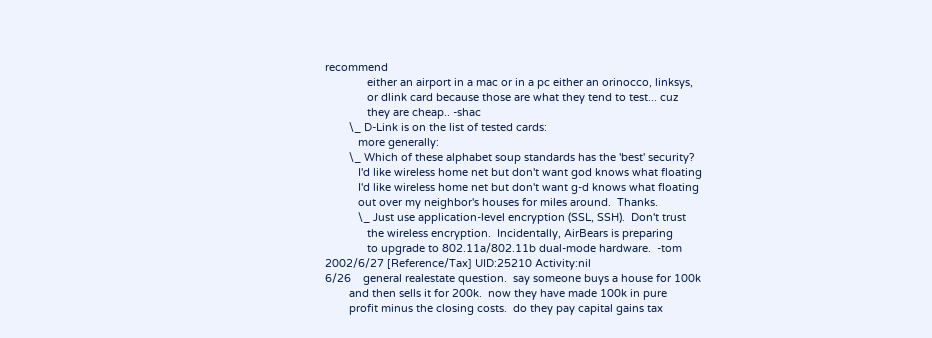recommend
              either an airport in a mac or in a pc either an orinocco, linksys,
              or dlink card because those are what they tend to test... cuz
              they are cheap.. -shac
        \_ D-Link is on the list of tested cards:
           more generally:
        \_ Which of these alphabet soup standards has the 'best' security?
           I'd like wireless home net but don't want god knows what floating
           I'd like wireless home net but don't want g-d knows what floating
           out over my neighbor's houses for miles around.  Thanks.
           \_ Just use application-level encryption (SSL, SSH).  Don't trust
              the wireless encryption.  Incidentally, AirBears is preparing
              to upgrade to 802.11a/802.11b dual-mode hardware.  -tom
2002/6/27 [Reference/Tax] UID:25210 Activity:nil
6/26    general realestate question.  say someone buys a house for 100k
        and then sells it for 200k.  now they have made 100k in pure
        profit minus the closing costs.  do they pay capital gains tax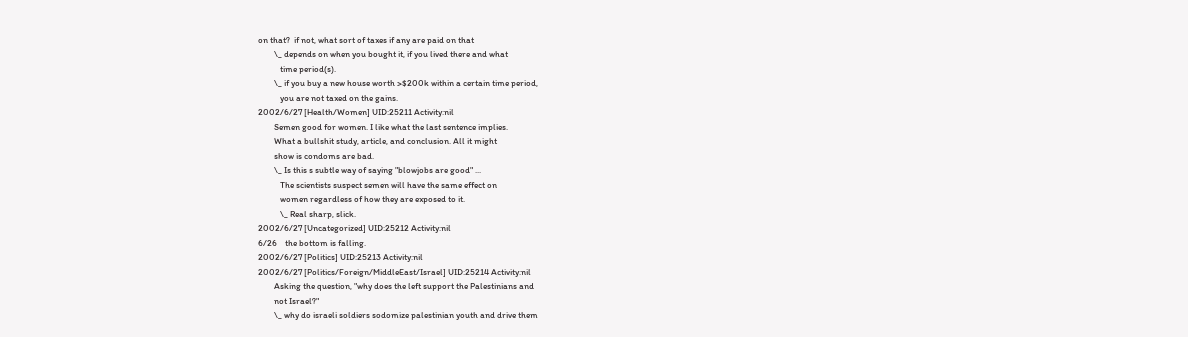on that?  if not, what sort of taxes if any are paid on that
        \_ depends on when you bought it, if you lived there and what
           time period(s).
        \_ if you buy a new house worth >$200k within a certain time period,
           you are not taxed on the gains.
2002/6/27 [Health/Women] UID:25211 Activity:nil
        Semen good for women. I like what the last sentence implies.
        What a bullshit study, article, and conclusion. All it might
        show is condoms are bad.
        \_ Is this s subtle way of saying "blowjobs are good" ...
           The scientists suspect semen will have the same effect on
           women regardless of how they are exposed to it.
           \_ Real sharp, slick.
2002/6/27 [Uncategorized] UID:25212 Activity:nil
6/26    the bottom is falling.
2002/6/27 [Politics] UID:25213 Activity:nil
2002/6/27 [Politics/Foreign/MiddleEast/Israel] UID:25214 Activity:nil
        Asking the question, "why does the left support the Palestinians and
        not Israel?"
        \_ why do israeli soldiers sodomize palestinian youth and drive them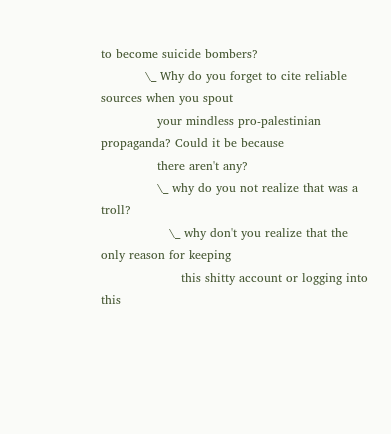to become suicide bombers?
           \_ Why do you forget to cite reliable sources when you spout
              your mindless pro-palestinian propaganda? Could it be because
              there aren't any?
              \_ why do you not realize that was a troll?
                 \_ why don't you realize that the only reason for keeping
                    this shitty account or logging into this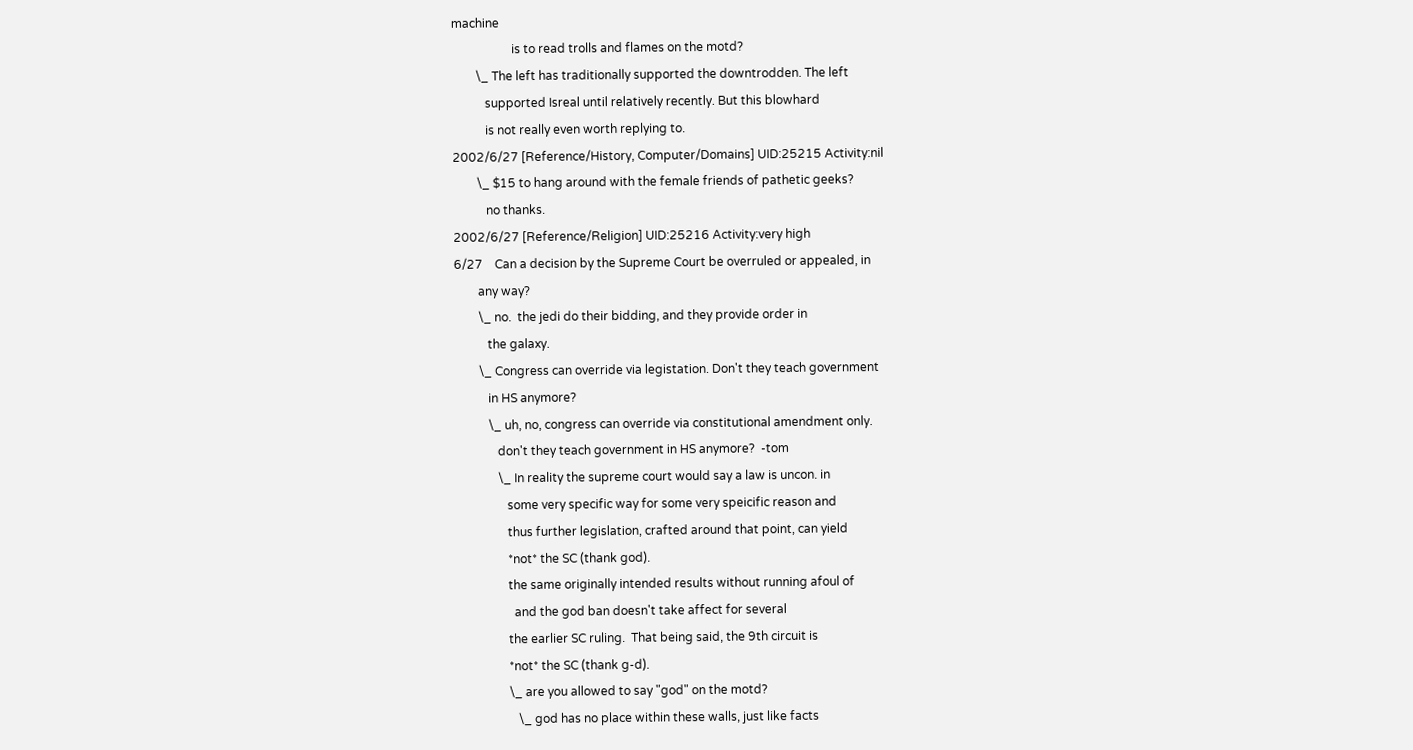machine
                    is to read trolls and flames on the motd?
        \_ The left has traditionally supported the downtrodden. The left
           supported Isreal until relatively recently. But this blowhard
           is not really even worth replying to.
2002/6/27 [Reference/History, Computer/Domains] UID:25215 Activity:nil
        \_ $15 to hang around with the female friends of pathetic geeks?
           no thanks.
2002/6/27 [Reference/Religion] UID:25216 Activity:very high
6/27    Can a decision by the Supreme Court be overruled or appealed, in
        any way?
        \_ no.  the jedi do their bidding, and they provide order in
           the galaxy.
        \_ Congress can override via legistation. Don't they teach government
           in HS anymore?
           \_ uh, no, congress can override via constitutional amendment only.
              don't they teach government in HS anymore?  -tom
              \_ In reality the supreme court would say a law is uncon. in
                 some very specific way for some very speicific reason and
                 thus further legislation, crafted around that point, can yield
                 *not* the SC (thank god).
                 the same originally intended results without running afoul of
                   and the god ban doesn't take affect for several
                 the earlier SC ruling.  That being said, the 9th circuit is
                 *not* the SC (thank g-d).
                 \_ are you allowed to say "god" on the motd?
                    \_ god has no place within these walls, just like facts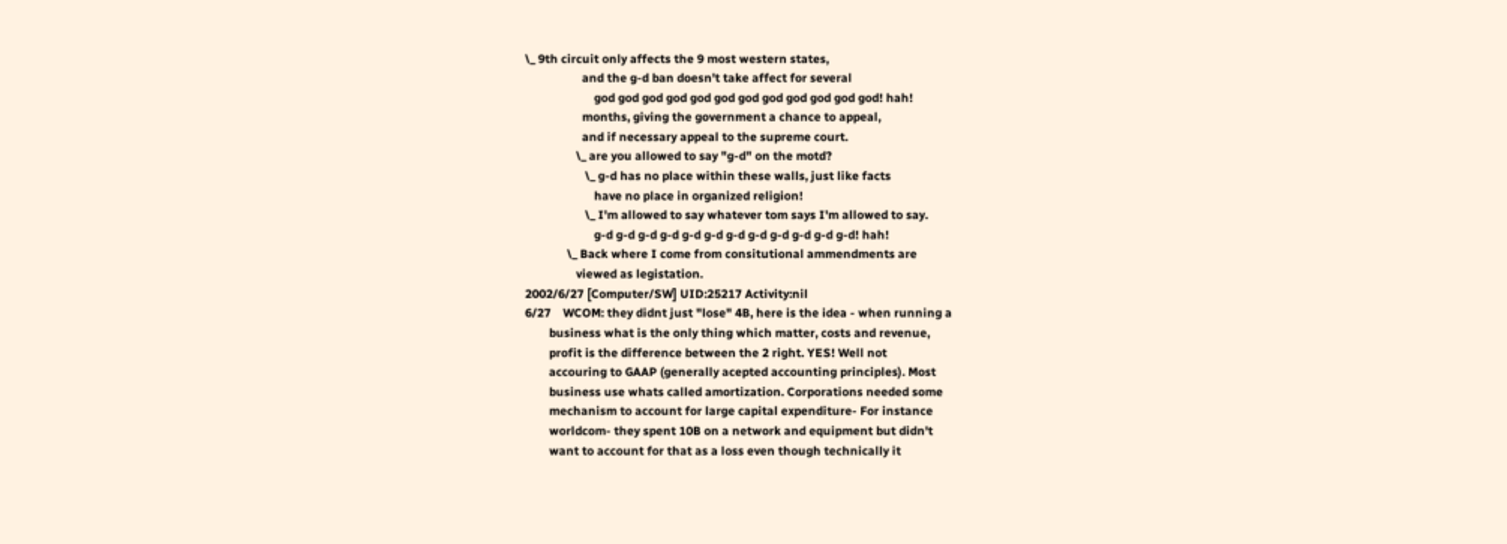\_ 9th circuit only affects the 9 most western states,
                   and the g-d ban doesn't take affect for several
                       god god god god god god god god god god god god! hah!
                   months, giving the government a chance to appeal,
                   and if necessary appeal to the supreme court.
                 \_ are you allowed to say "g-d" on the motd?
                    \_ g-d has no place within these walls, just like facts
                       have no place in organized religion!
                    \_ I'm allowed to say whatever tom says I'm allowed to say.
                       g-d g-d g-d g-d g-d g-d g-d g-d g-d g-d g-d g-d! hah!
              \_ Back where I come from consitutional ammendments are
                 viewed as legistation.
2002/6/27 [Computer/SW] UID:25217 Activity:nil
6/27    WCOM: they didnt just "lose" 4B, here is the idea - when running a
        business what is the only thing which matter, costs and revenue,
        profit is the difference between the 2 right. YES! Well not
        accouring to GAAP (generally acepted accounting principles). Most
        business use whats called amortization. Corporations needed some
        mechanism to account for large capital expenditure- For instance
        worldcom- they spent 10B on a network and equipment but didn't
        want to account for that as a loss even though technically it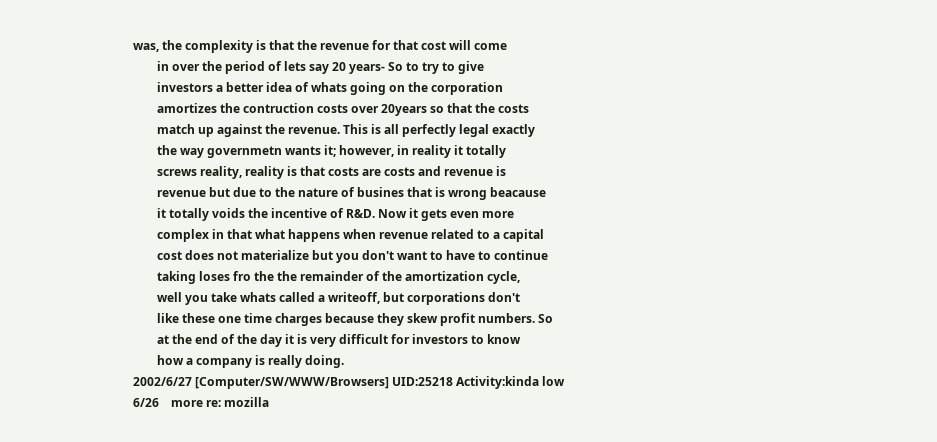was, the complexity is that the revenue for that cost will come
        in over the period of lets say 20 years- So to try to give
        investors a better idea of whats going on the corporation
        amortizes the contruction costs over 20years so that the costs
        match up against the revenue. This is all perfectly legal exactly
        the way governmetn wants it; however, in reality it totally
        screws reality, reality is that costs are costs and revenue is
        revenue but due to the nature of busines that is wrong beacause
        it totally voids the incentive of R&D. Now it gets even more
        complex in that what happens when revenue related to a capital
        cost does not materialize but you don't want to have to continue
        taking loses fro the the remainder of the amortization cycle,
        well you take whats called a writeoff, but corporations don't
        like these one time charges because they skew profit numbers. So
        at the end of the day it is very difficult for investors to know
        how a company is really doing.
2002/6/27 [Computer/SW/WWW/Browsers] UID:25218 Activity:kinda low
6/26    more re: mozilla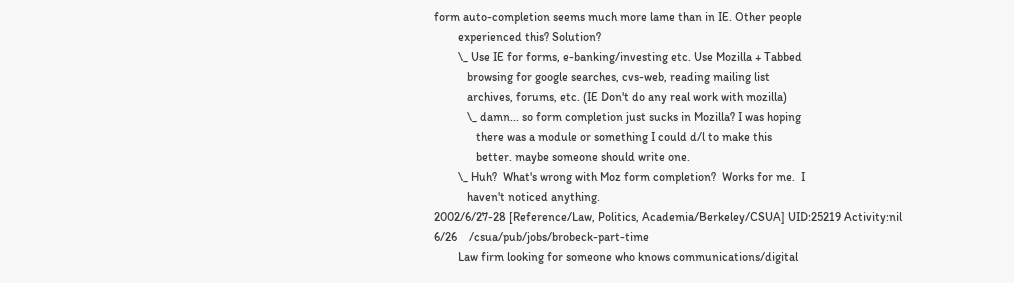form auto-completion seems much more lame than in IE. Other people
        experienced this? Solution?
        \_ Use IE for forms, e-banking/investing etc. Use Mozilla + Tabbed
           browsing for google searches, cvs-web, reading mailing list
           archives, forums, etc. (IE Don't do any real work with mozilla)
           \_ damn... so form completion just sucks in Mozilla? I was hoping
              there was a module or something I could d/l to make this
              better. maybe someone should write one.
        \_ Huh?  What's wrong with Moz form completion?  Works for me.  I
           haven't noticed anything.
2002/6/27-28 [Reference/Law, Politics, Academia/Berkeley/CSUA] UID:25219 Activity:nil
6/26    /csua/pub/jobs/brobeck-part-time
        Law firm looking for someone who knows communications/digital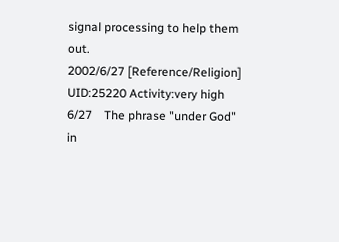signal processing to help them out.
2002/6/27 [Reference/Religion] UID:25220 Activity:very high
6/27    The phrase "under God" in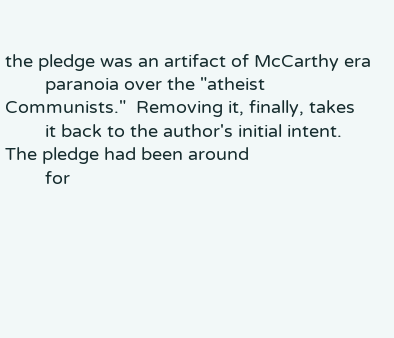the pledge was an artifact of McCarthy era
        paranoia over the "atheist Communists."  Removing it, finally, takes
        it back to the author's initial intent.  The pledge had been around
        for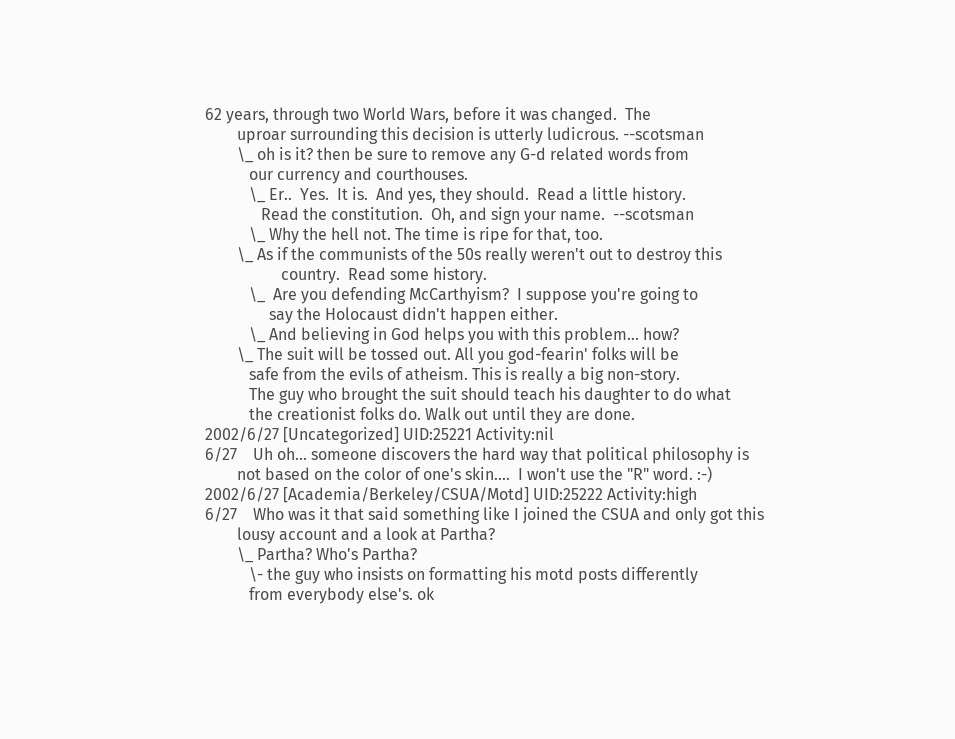62 years, through two World Wars, before it was changed.  The
        uproar surrounding this decision is utterly ludicrous. --scotsman
        \_ oh is it? then be sure to remove any G-d related words from
           our currency and courthouses.
           \_ Er..  Yes.  It is.  And yes, they should.  Read a little history.
              Read the constitution.  Oh, and sign your name.  --scotsman
           \_ Why the hell not. The time is ripe for that, too.
        \_ As if the communists of the 50s really weren't out to destroy this
                   country.  Read some history.
           \_  Are you defending McCarthyism?  I suppose you're going to
                say the Holocaust didn't happen either.
           \_ And believing in God helps you with this problem... how?
        \_ The suit will be tossed out. All you god-fearin' folks will be
           safe from the evils of atheism. This is really a big non-story.
           The guy who brought the suit should teach his daughter to do what
           the creationist folks do. Walk out until they are done.
2002/6/27 [Uncategorized] UID:25221 Activity:nil
6/27    Uh oh... someone discovers the hard way that political philosophy is
        not based on the color of one's skin....  I won't use the "R" word. :-)
2002/6/27 [Academia/Berkeley/CSUA/Motd] UID:25222 Activity:high
6/27    Who was it that said something like I joined the CSUA and only got this
        lousy account and a look at Partha?
        \_ Partha? Who's Partha?
           \- the guy who insists on formatting his motd posts differently
           from everybody else's. ok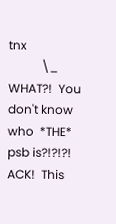tnx
           \_ WHAT?!  You don't know who  *THE*  psb is?!?!?!  ACK!  This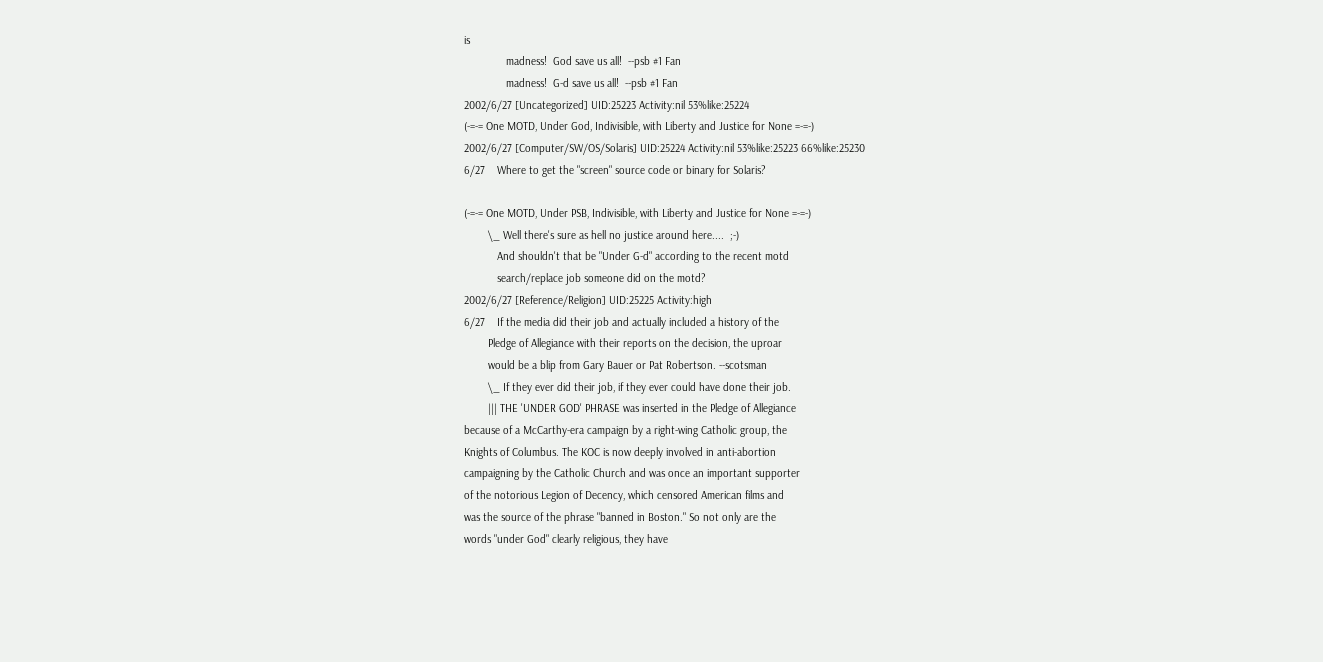is
              madness!  God save us all!  --psb #1 Fan
              madness!  G-d save us all!  --psb #1 Fan
2002/6/27 [Uncategorized] UID:25223 Activity:nil 53%like:25224
(-=-= One MOTD, Under God, Indivisible, with Liberty and Justice for None =-=-)
2002/6/27 [Computer/SW/OS/Solaris] UID:25224 Activity:nil 53%like:25223 66%like:25230
6/27    Where to get the "screen" source code or binary for Solaris?

(-=-= One MOTD, Under PSB, Indivisible, with Liberty and Justice for None =-=-)
        \_ Well there's sure as hell no justice around here....  ;-)
           And shouldn't that be "Under G-d" according to the recent motd
           search/replace job someone did on the motd?
2002/6/27 [Reference/Religion] UID:25225 Activity:high
6/27    If the media did their job and actually included a history of the
        Pledge of Allegiance with their reports on the decision, the uproar
        would be a blip from Gary Bauer or Pat Robertson. --scotsman
        \_ If they ever did their job, if they ever could have done their job.
        ||| THE 'UNDER GOD' PHRASE was inserted in the Pledge of Allegiance
because of a McCarthy-era campaign by a right-wing Catholic group, the
Knights of Columbus. The KOC is now deeply involved in anti-abortion
campaigning by the Catholic Church and was once an important supporter
of the notorious Legion of Decency, which censored American films and
was the source of the phrase "banned in Boston." So not only are the
words "under God" clearly religious, they have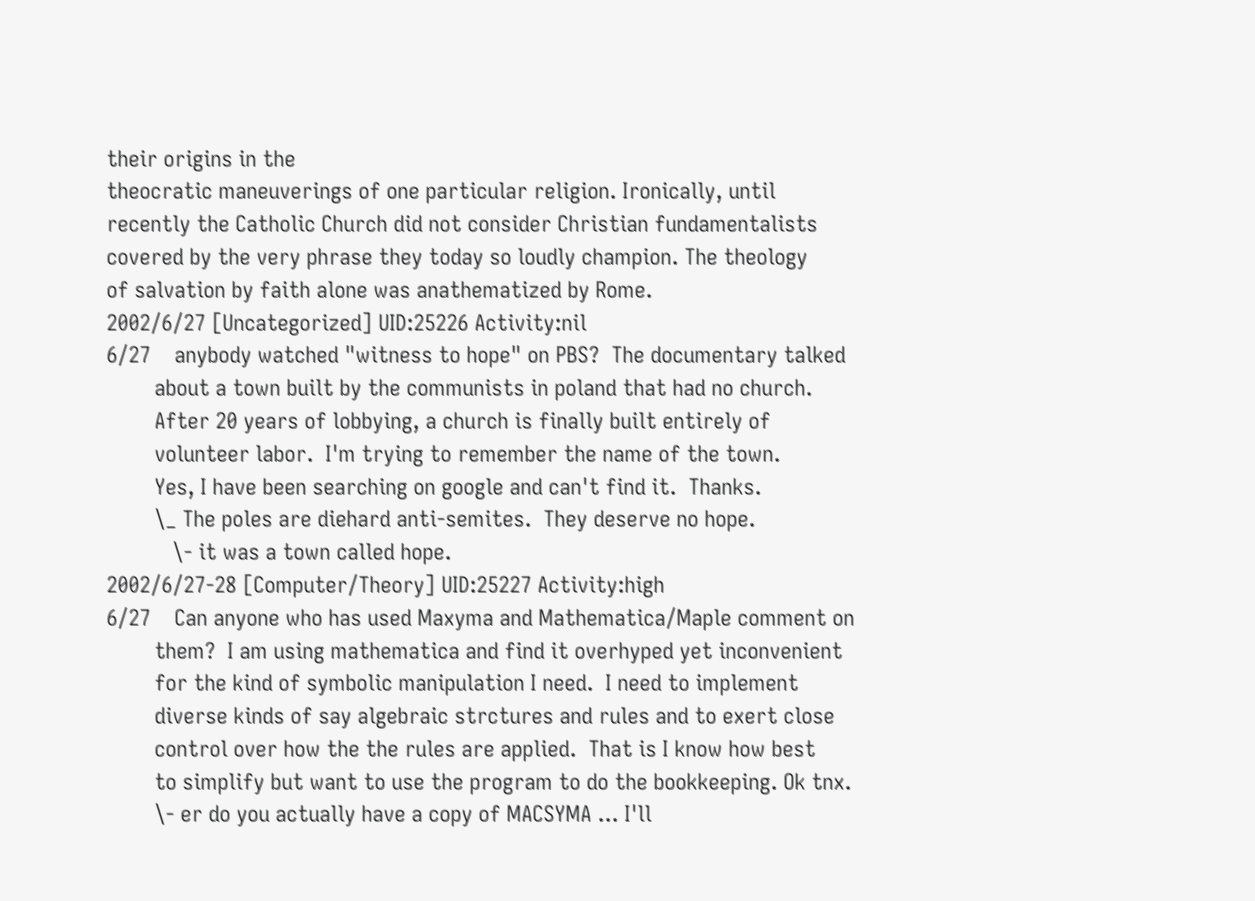their origins in the
theocratic maneuverings of one particular religion. Ironically, until
recently the Catholic Church did not consider Christian fundamentalists
covered by the very phrase they today so loudly champion. The theology
of salvation by faith alone was anathematized by Rome.
2002/6/27 [Uncategorized] UID:25226 Activity:nil
6/27    anybody watched "witness to hope" on PBS?  The documentary talked
        about a town built by the communists in poland that had no church.
        After 20 years of lobbying, a church is finally built entirely of
        volunteer labor.  I'm trying to remember the name of the town.
        Yes, I have been searching on google and can't find it.  Thanks.
        \_ The poles are diehard anti-semites.  They deserve no hope.
           \- it was a town called hope.
2002/6/27-28 [Computer/Theory] UID:25227 Activity:high
6/27    Can anyone who has used Maxyma and Mathematica/Maple comment on
        them?  I am using mathematica and find it overhyped yet inconvenient
        for the kind of symbolic manipulation I need.  I need to implement
        diverse kinds of say algebraic strctures and rules and to exert close
        control over how the the rules are applied.  That is I know how best
        to simplify but want to use the program to do the bookkeeping. Ok tnx.
        \- er do you actually have a copy of MACSYMA ... I'll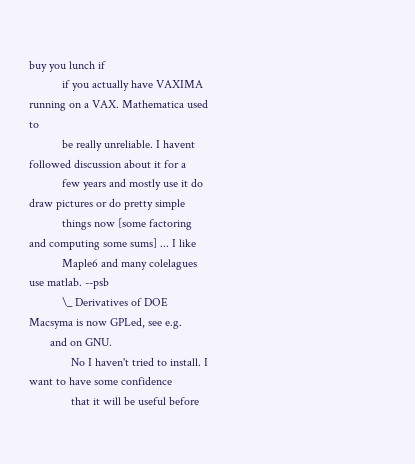buy you lunch if
           if you actually have VAXIMA running on a VAX. Mathematica used to
           be really unreliable. I havent followed discussion about it for a
           few years and mostly use it do draw pictures or do pretty simple
           things now [some factoring and computing some sums] ... I like
           Maple6 and many colelagues use matlab. --psb
           \_ Derivatives of DOE Macsyma is now GPLed, see e.g.
       and on GNU.
              No I haven't tried to install. I want to have some confidence
              that it will be useful before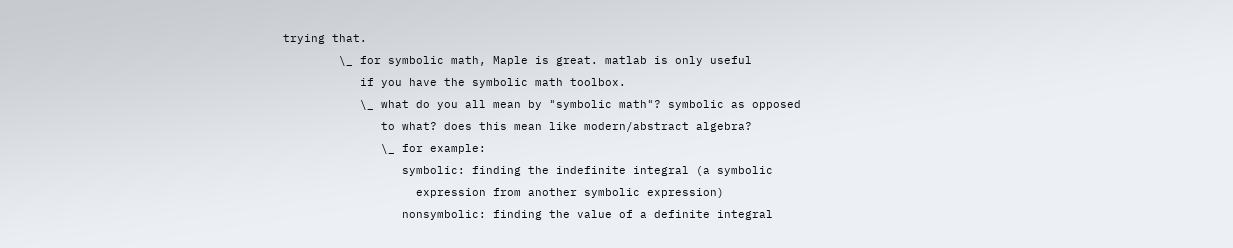trying that.
        \_ for symbolic math, Maple is great. matlab is only useful
           if you have the symbolic math toolbox.
           \_ what do you all mean by "symbolic math"? symbolic as opposed
              to what? does this mean like modern/abstract algebra?
              \_ for example:
                 symbolic: finding the indefinite integral (a symbolic
                   expression from another symbolic expression)
                 nonsymbolic: finding the value of a definite integral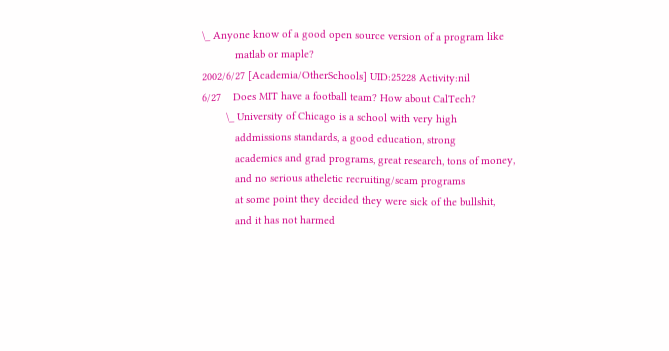\_ Anyone know of a good open source version of a program like
           matlab or maple?
2002/6/27 [Academia/OtherSchools] UID:25228 Activity:nil
6/27    Does MIT have a football team? How about CalTech?
        \_ University of Chicago is a school with very high
           addmissions standards, a good education, strong
           academics and grad programs, great research, tons of money,
           and no serious atheletic recruiting/scam programs
           at some point they decided they were sick of the bullshit,
           and it has not harmed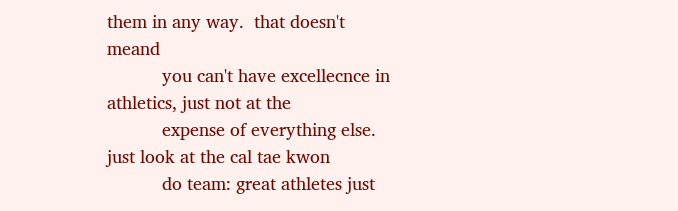them in any way.  that doesn't meand
           you can't have excellecnce in athletics, just not at the
           expense of everything else.  just look at the cal tae kwon
           do team: great athletes just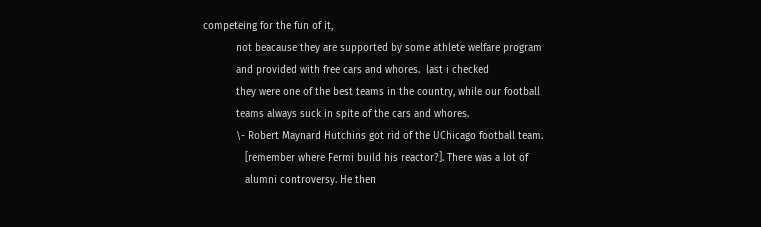competeing for the fun of it,
           not beacause they are supported by some athlete welfare program
           and provided with free cars and whores.  last i checked
           they were one of the best teams in the country, while our football
           teams always suck in spite of the cars and whores.
           \- Robert Maynard Hutchins got rid of the UChicago football team.
              [remember where Fermi build his reactor?]. There was a lot of
              alumni controversy. He then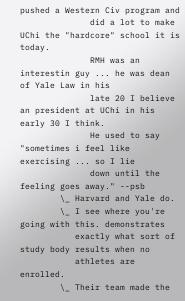pushed a Western Civ program and
              did a lot to make UChi the "hardcore" school it is today.
              RMH was an interestin guy ... he was dean of Yale Law in his
              late 20 I believe an president at UChi in his early 30 I think.
              He used to say "sometimes i feel like exercising ... so I lie
              down until the feeling goes away." --psb
        \_ Harvard and Yale do.
        \_ I see where you're going with this. demonstrates
           exactly what sort of study body results when no
           athletes are enrolled.
        \_ Their team made the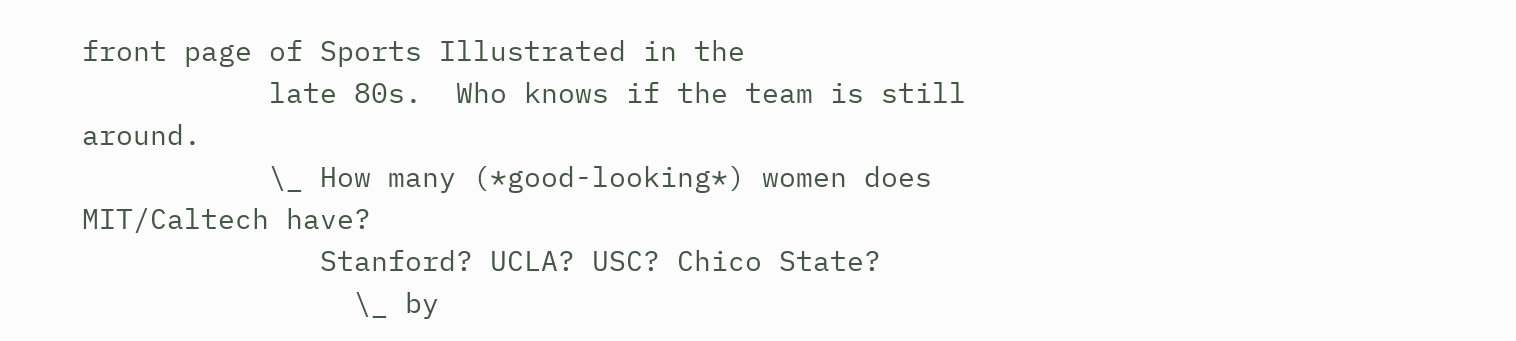front page of Sports Illustrated in the
           late 80s.  Who knows if the team is still around.
           \_ How many (*good-looking*) women does MIT/Caltech have?
              Stanford? UCLA? USC? Chico State?
                \_ by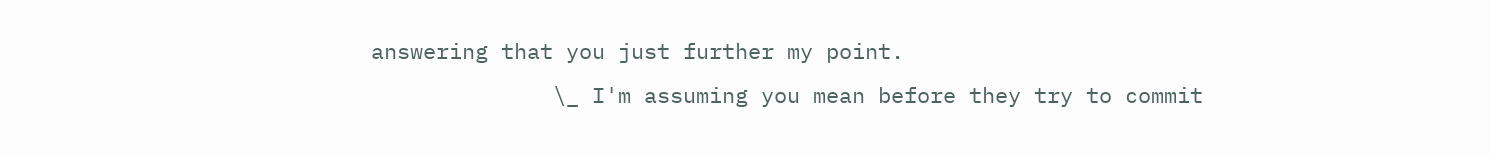answering that you just further my point.
              \_ I'm assuming you mean before they try to commit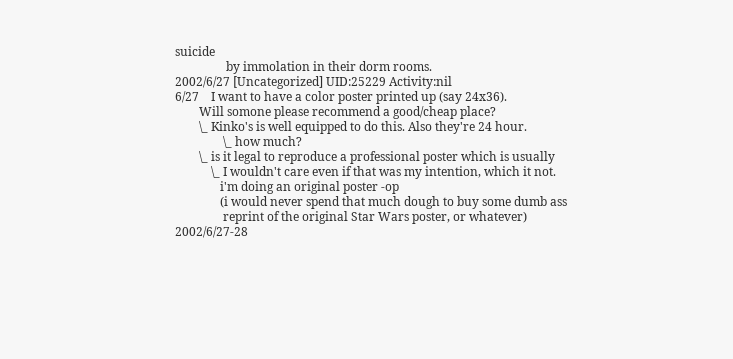suicide
                 by immolation in their dorm rooms.
2002/6/27 [Uncategorized] UID:25229 Activity:nil
6/27    I want to have a color poster printed up (say 24x36).
        Will somone please recommend a good/cheap place?
        \_ Kinko's is well equipped to do this. Also they're 24 hour.
                \_ how much?
        \_ is it legal to reproduce a professional poster which is usually
            \_ I wouldn't care even if that was my intention, which it not.
               i'm doing an original poster -op
               (i would never spend that much dough to buy some dumb ass
                reprint of the original Star Wars poster, or whatever)
2002/6/27-28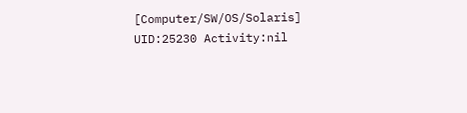[Computer/SW/OS/Solaris] UID:25230 Activity:nil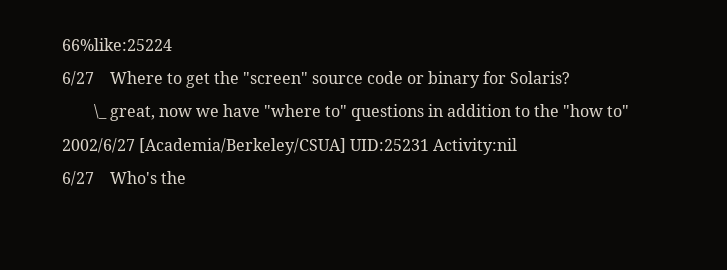66%like:25224
6/27    Where to get the "screen" source code or binary for Solaris?
        \_ great, now we have "where to" questions in addition to the "how to"
2002/6/27 [Academia/Berkeley/CSUA] UID:25231 Activity:nil
6/27    Who's the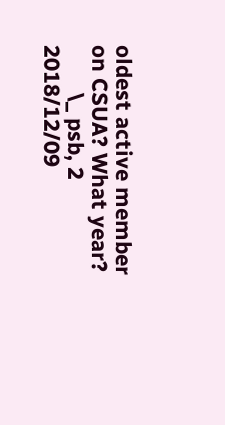oldest active member on CSUA? What year?
        \_ psb, 2
2018/12/09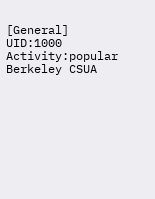[General] UID:1000 Activity:popular
Berkeley CSUA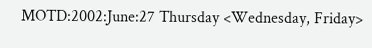MOTD:2002:June:27 Thursday <Wednesday, Friday>